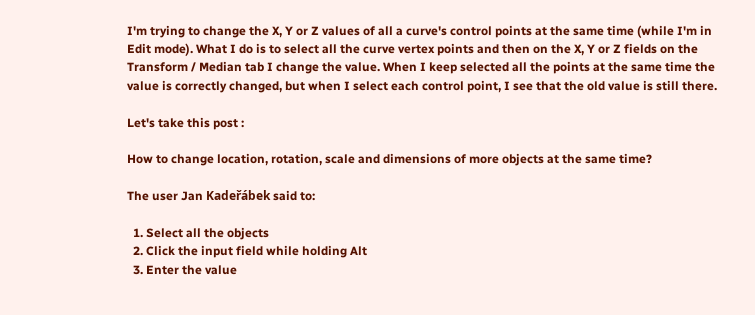I'm trying to change the X, Y or Z values of all a curve's control points at the same time (while I'm in Edit mode). What I do is to select all the curve vertex points and then on the X, Y or Z fields on the Transform / Median tab I change the value. When I keep selected all the points at the same time the value is correctly changed, but when I select each control point, I see that the old value is still there.

Let's take this post :

How to change location, rotation, scale and dimensions of more objects at the same time?

The user Jan Kadeřábek said to:

  1. Select all the objects
  2. Click the input field while holding Alt
  3. Enter the value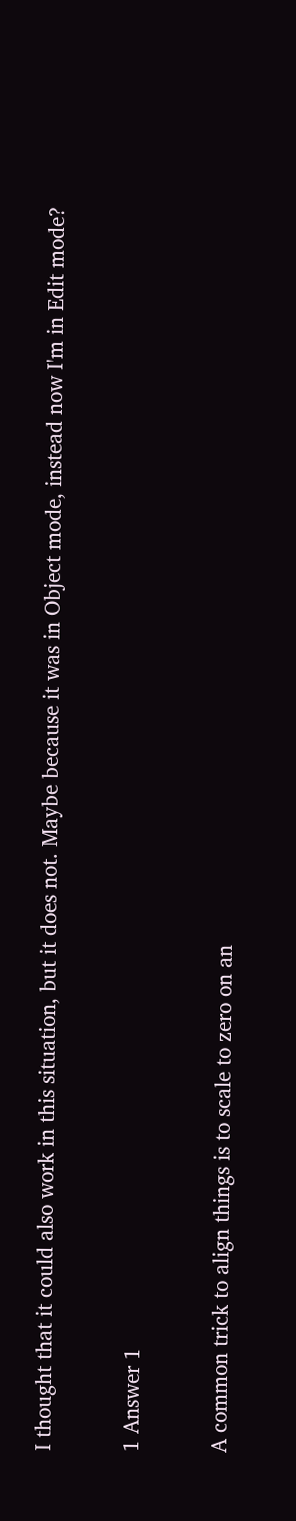I thought that it could also work in this situation, but it does not. Maybe because it was in Object mode, instead now I'm in Edit mode?


1 Answer 1


A common trick to align things is to scale to zero on an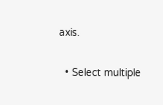axis.

  • Select multiple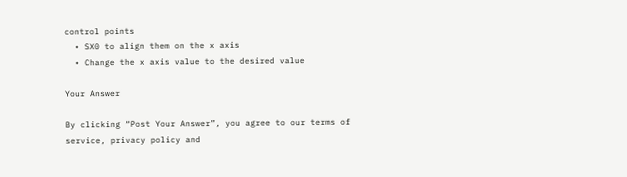control points
  • SX0 to align them on the x axis
  • Change the x axis value to the desired value

Your Answer

By clicking “Post Your Answer”, you agree to our terms of service, privacy policy and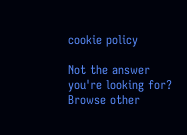cookie policy

Not the answer you're looking for? Browse other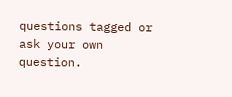questions tagged or ask your own question.